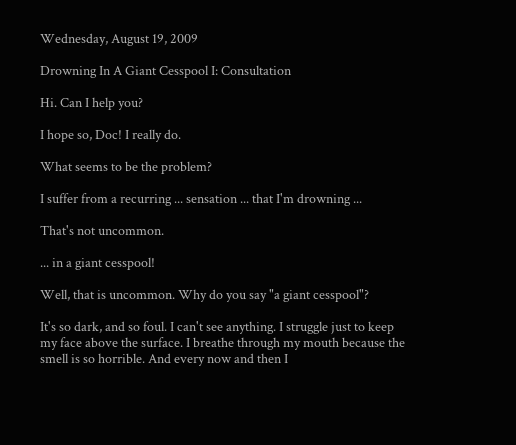Wednesday, August 19, 2009

Drowning In A Giant Cesspool I: Consultation

Hi. Can I help you?

I hope so, Doc! I really do.

What seems to be the problem?

I suffer from a recurring ... sensation ... that I'm drowning ...

That's not uncommon.

... in a giant cesspool!

Well, that is uncommon. Why do you say "a giant cesspool"?

It's so dark, and so foul. I can't see anything. I struggle just to keep my face above the surface. I breathe through my mouth because the smell is so horrible. And every now and then I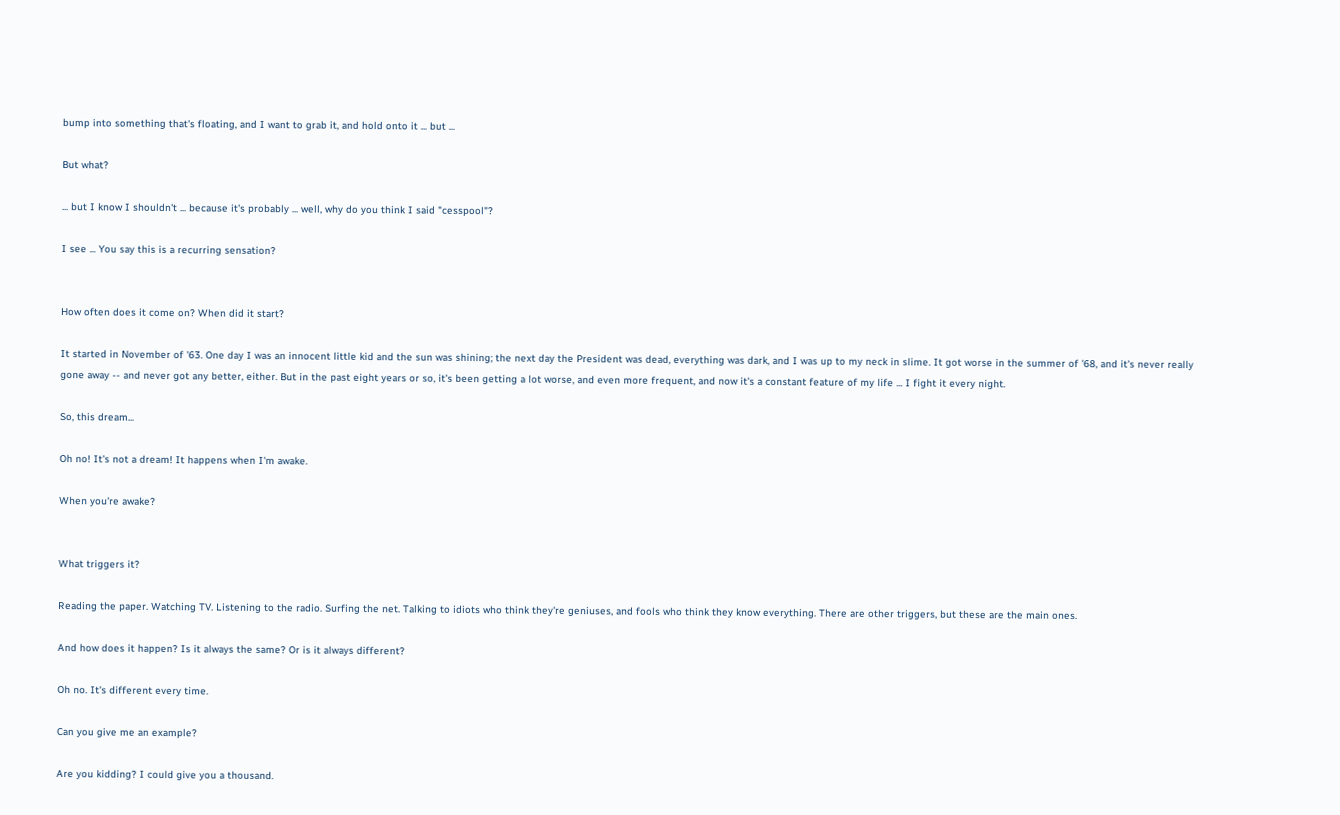bump into something that's floating, and I want to grab it, and hold onto it ... but ...

But what?

... but I know I shouldn't ... because it's probably ... well, why do you think I said "cesspool"?

I see ... You say this is a recurring sensation?


How often does it come on? When did it start?

It started in November of '63. One day I was an innocent little kid and the sun was shining; the next day the President was dead, everything was dark, and I was up to my neck in slime. It got worse in the summer of '68, and it's never really gone away -- and never got any better, either. But in the past eight years or so, it's been getting a lot worse, and even more frequent, and now it's a constant feature of my life ... I fight it every night.

So, this dream...

Oh no! It's not a dream! It happens when I'm awake.

When you're awake?


What triggers it?

Reading the paper. Watching TV. Listening to the radio. Surfing the net. Talking to idiots who think they're geniuses, and fools who think they know everything. There are other triggers, but these are the main ones.

And how does it happen? Is it always the same? Or is it always different?

Oh no. It's different every time.

Can you give me an example?

Are you kidding? I could give you a thousand.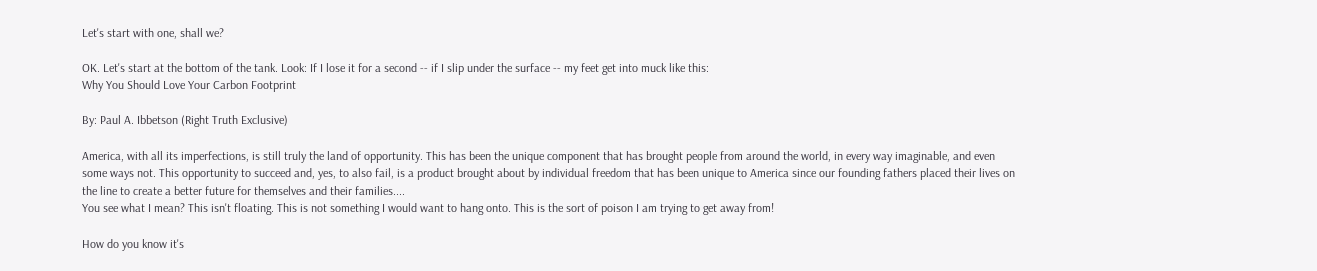Let's start with one, shall we?

OK. Let's start at the bottom of the tank. Look: If I lose it for a second -- if I slip under the surface -- my feet get into muck like this:
Why You Should Love Your Carbon Footprint

By: Paul A. Ibbetson (Right Truth Exclusive)

America, with all its imperfections, is still truly the land of opportunity. This has been the unique component that has brought people from around the world, in every way imaginable, and even some ways not. This opportunity to succeed and, yes, to also fail, is a product brought about by individual freedom that has been unique to America since our founding fathers placed their lives on the line to create a better future for themselves and their families....
You see what I mean? This isn't floating. This is not something I would want to hang onto. This is the sort of poison I am trying to get away from!

How do you know it's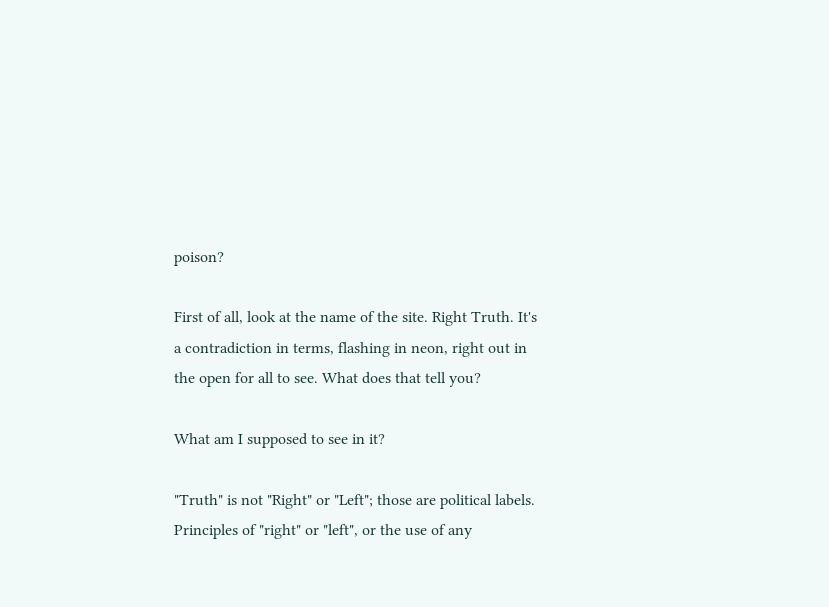poison?

First of all, look at the name of the site. Right Truth. It's a contradiction in terms, flashing in neon, right out in the open for all to see. What does that tell you?

What am I supposed to see in it?

"Truth" is not "Right" or "Left"; those are political labels. Principles of "right" or "left", or the use of any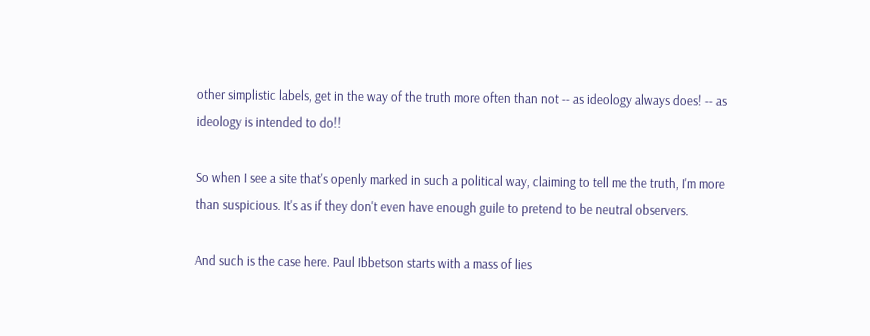other simplistic labels, get in the way of the truth more often than not -- as ideology always does! -- as ideology is intended to do!!

So when I see a site that's openly marked in such a political way, claiming to tell me the truth, I'm more than suspicious. It's as if they don't even have enough guile to pretend to be neutral observers.

And such is the case here. Paul Ibbetson starts with a mass of lies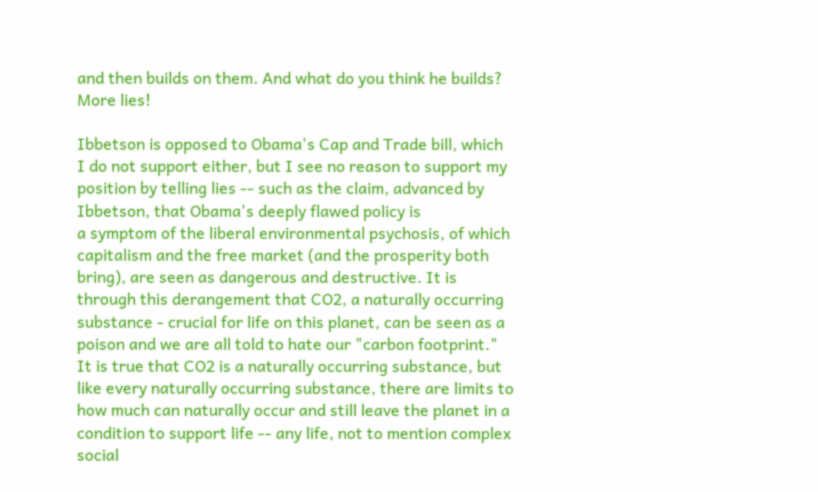and then builds on them. And what do you think he builds? More lies!

Ibbetson is opposed to Obama's Cap and Trade bill, which I do not support either, but I see no reason to support my position by telling lies -- such as the claim, advanced by Ibbetson, that Obama's deeply flawed policy is
a symptom of the liberal environmental psychosis, of which capitalism and the free market (and the prosperity both bring), are seen as dangerous and destructive. It is through this derangement that CO2, a naturally occurring substance - crucial for life on this planet, can be seen as a poison and we are all told to hate our "carbon footprint."
It is true that CO2 is a naturally occurring substance, but like every naturally occurring substance, there are limits to how much can naturally occur and still leave the planet in a condition to support life -- any life, not to mention complex social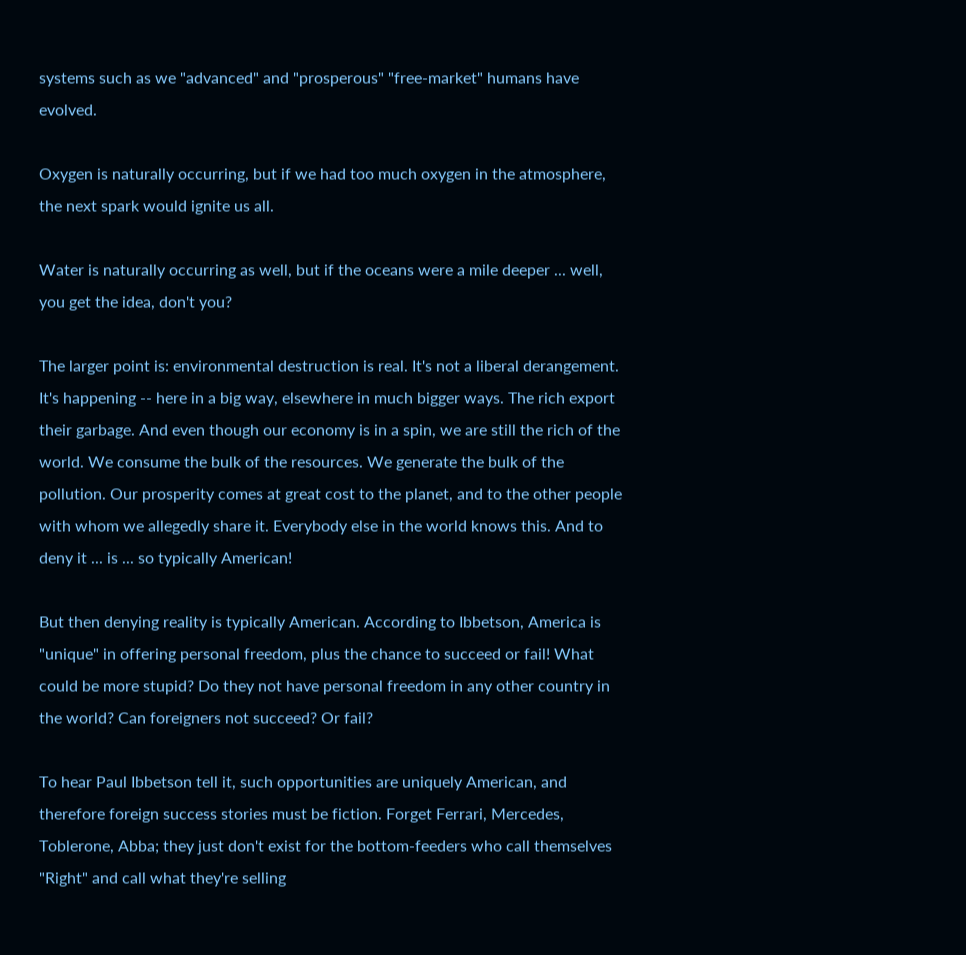systems such as we "advanced" and "prosperous" "free-market" humans have evolved.

Oxygen is naturally occurring, but if we had too much oxygen in the atmosphere, the next spark would ignite us all.

Water is naturally occurring as well, but if the oceans were a mile deeper ... well, you get the idea, don't you?

The larger point is: environmental destruction is real. It's not a liberal derangement. It's happening -- here in a big way, elsewhere in much bigger ways. The rich export their garbage. And even though our economy is in a spin, we are still the rich of the world. We consume the bulk of the resources. We generate the bulk of the pollution. Our prosperity comes at great cost to the planet, and to the other people with whom we allegedly share it. Everybody else in the world knows this. And to deny it ... is ... so typically American!

But then denying reality is typically American. According to Ibbetson, America is "unique" in offering personal freedom, plus the chance to succeed or fail! What could be more stupid? Do they not have personal freedom in any other country in the world? Can foreigners not succeed? Or fail?

To hear Paul Ibbetson tell it, such opportunities are uniquely American, and therefore foreign success stories must be fiction. Forget Ferrari, Mercedes, Toblerone, Abba; they just don't exist for the bottom-feeders who call themselves "Right" and call what they're selling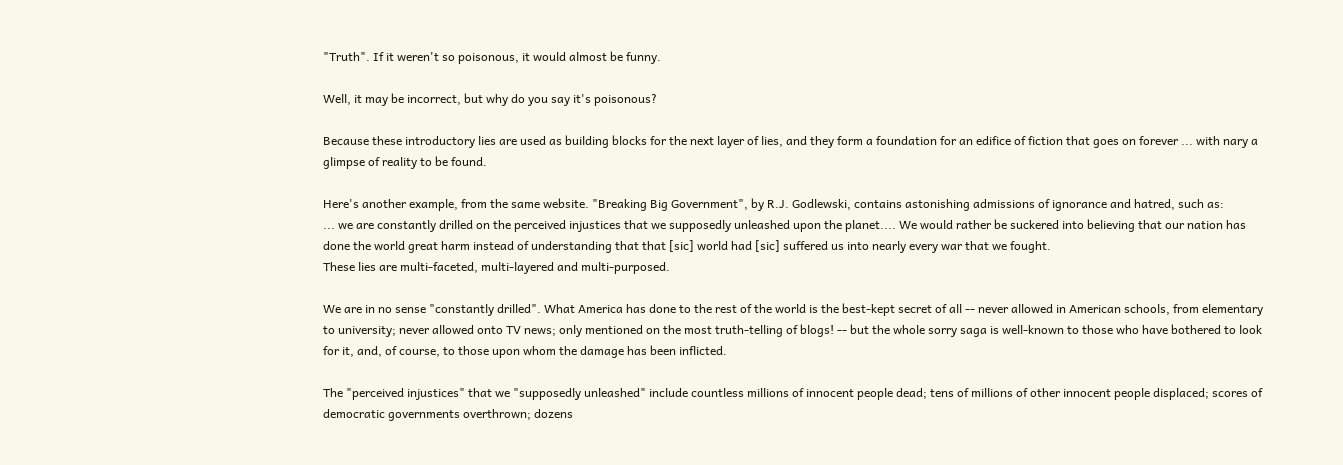"Truth". If it weren't so poisonous, it would almost be funny.

Well, it may be incorrect, but why do you say it's poisonous?

Because these introductory lies are used as building blocks for the next layer of lies, and they form a foundation for an edifice of fiction that goes on forever ... with nary a glimpse of reality to be found.

Here's another example, from the same website. "Breaking Big Government", by R.J. Godlewski, contains astonishing admissions of ignorance and hatred, such as:
... we are constantly drilled on the perceived injustices that we supposedly unleashed upon the planet.... We would rather be suckered into believing that our nation has done the world great harm instead of understanding that that [sic] world had [sic] suffered us into nearly every war that we fought.
These lies are multi-faceted, multi-layered and multi-purposed.

We are in no sense "constantly drilled". What America has done to the rest of the world is the best-kept secret of all -- never allowed in American schools, from elementary to university; never allowed onto TV news; only mentioned on the most truth-telling of blogs! -- but the whole sorry saga is well-known to those who have bothered to look for it, and, of course, to those upon whom the damage has been inflicted.

The "perceived injustices" that we "supposedly unleashed" include countless millions of innocent people dead; tens of millions of other innocent people displaced; scores of democratic governments overthrown; dozens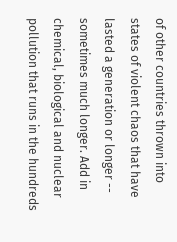of other countries thrown into states of violent chaos that have lasted a generation or longer -- sometimes much longer. Add in chemical, biological and nuclear pollution that runs in the hundreds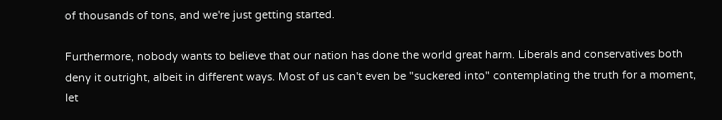of thousands of tons, and we're just getting started.

Furthermore, nobody wants to believe that our nation has done the world great harm. Liberals and conservatives both deny it outright, albeit in different ways. Most of us can't even be "suckered into" contemplating the truth for a moment, let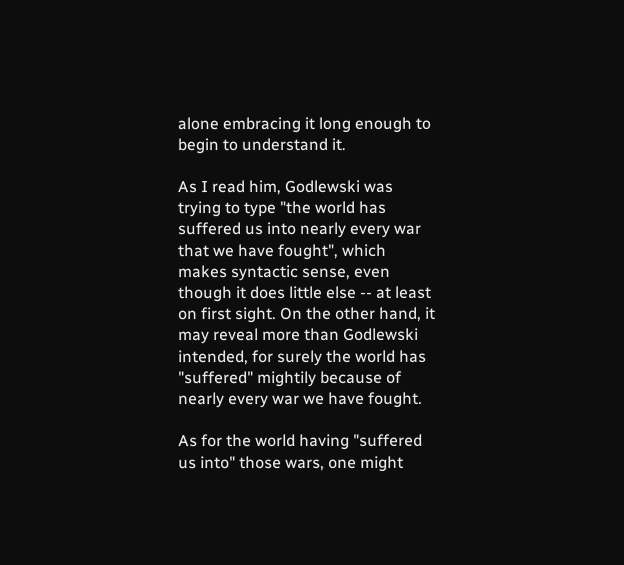alone embracing it long enough to begin to understand it.

As I read him, Godlewski was trying to type "the world has suffered us into nearly every war that we have fought", which makes syntactic sense, even though it does little else -- at least on first sight. On the other hand, it may reveal more than Godlewski intended, for surely the world has "suffered" mightily because of nearly every war we have fought.

As for the world having "suffered us into" those wars, one might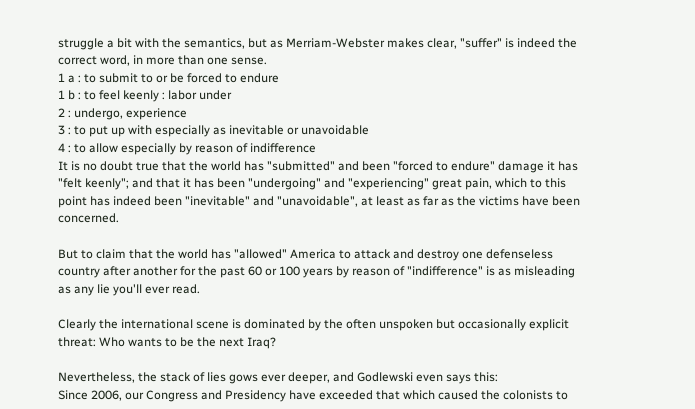struggle a bit with the semantics, but as Merriam-Webster makes clear, "suffer" is indeed the correct word, in more than one sense.
1 a : to submit to or be forced to endure
1 b : to feel keenly : labor under
2 : undergo, experience
3 : to put up with especially as inevitable or unavoidable
4 : to allow especially by reason of indifference
It is no doubt true that the world has "submitted" and been "forced to endure" damage it has "felt keenly"; and that it has been "undergoing" and "experiencing" great pain, which to this point has indeed been "inevitable" and "unavoidable", at least as far as the victims have been concerned.

But to claim that the world has "allowed" America to attack and destroy one defenseless country after another for the past 60 or 100 years by reason of "indifference" is as misleading as any lie you'll ever read.

Clearly the international scene is dominated by the often unspoken but occasionally explicit threat: Who wants to be the next Iraq?

Nevertheless, the stack of lies gows ever deeper, and Godlewski even says this:
Since 2006, our Congress and Presidency have exceeded that which caused the colonists to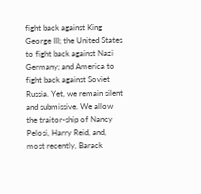fight back against King George III; the United States to fight back against Nazi Germany; and America to fight back against Soviet Russia. Yet, we remain silent and submissive. We allow the traitor-ship of Nancy Pelosi, Harry Reid, and, most recently, Barack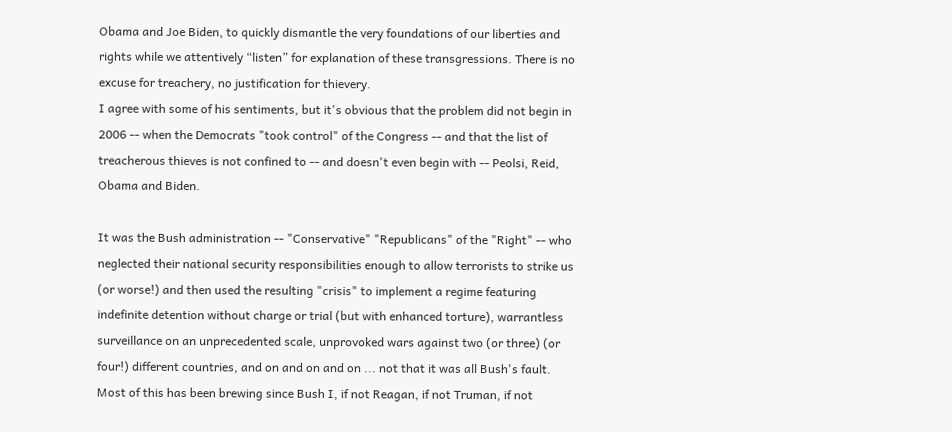Obama and Joe Biden, to quickly dismantle the very foundations of our liberties and rights while we attentively “listen” for explanation of these transgressions. There is no excuse for treachery, no justification for thievery.
I agree with some of his sentiments, but it's obvious that the problem did not begin in 2006 -- when the Democrats "took control" of the Congress -- and that the list of treacherous thieves is not confined to -- and doesn't even begin with -- Peolsi, Reid, Obama and Biden.

It was the Bush administration -- "Conservative" "Republicans" of the "Right" -- who neglected their national security responsibilities enough to allow terrorists to strike us (or worse!) and then used the resulting "crisis" to implement a regime featuring indefinite detention without charge or trial (but with enhanced torture), warrantless surveillance on an unprecedented scale, unprovoked wars against two (or three) (or four!) different countries, and on and on and on ... not that it was all Bush's fault. Most of this has been brewing since Bush I, if not Reagan, if not Truman, if not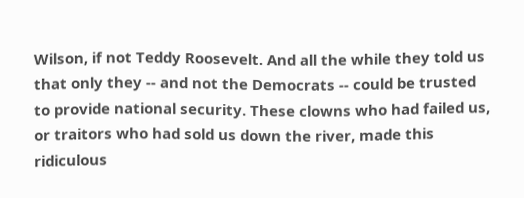Wilson, if not Teddy Roosevelt. And all the while they told us that only they -- and not the Democrats -- could be trusted to provide national security. These clowns who had failed us, or traitors who had sold us down the river, made this ridiculous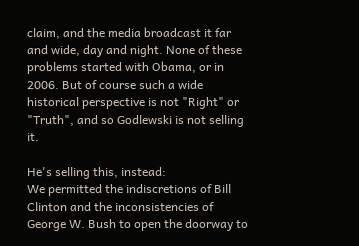claim, and the media broadcast it far and wide, day and night. None of these problems started with Obama, or in 2006. But of course such a wide historical perspective is not "Right" or "Truth", and so Godlewski is not selling it.

He's selling this, instead:
We permitted the indiscretions of Bill Clinton and the inconsistencies of George W. Bush to open the doorway to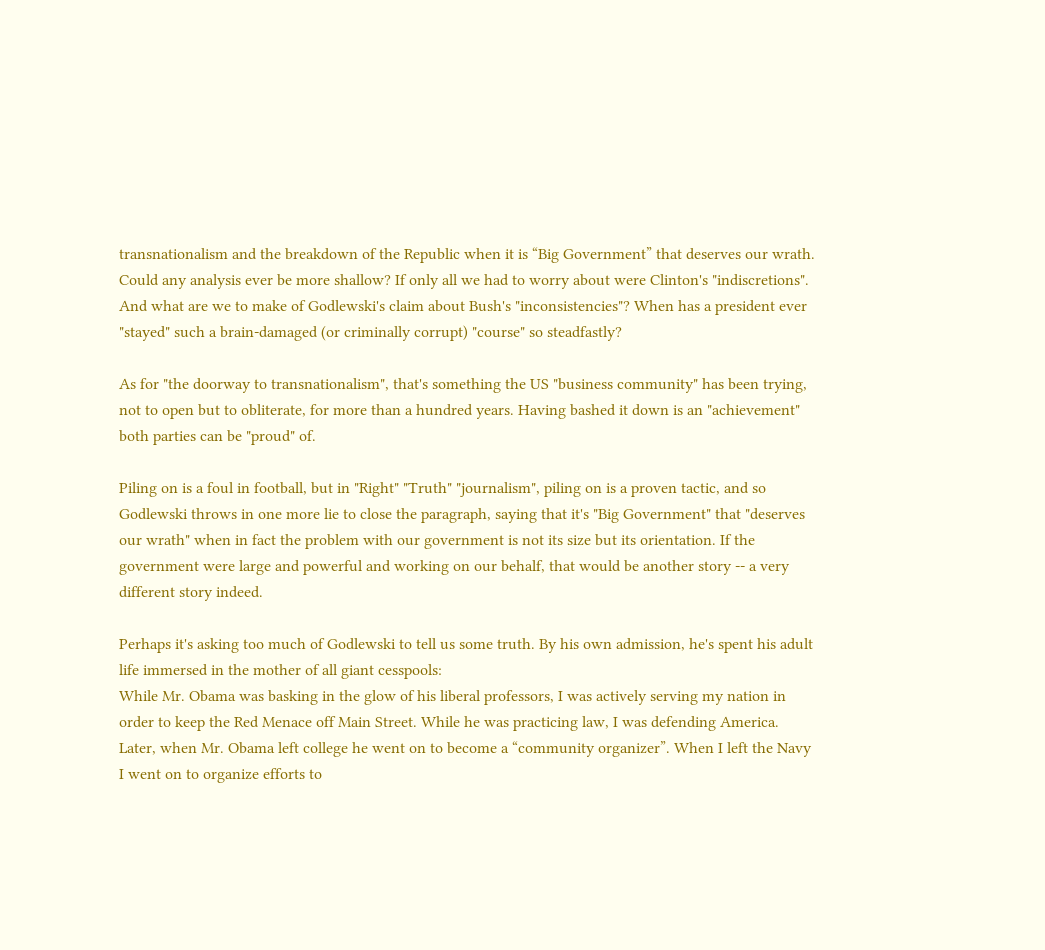transnationalism and the breakdown of the Republic when it is “Big Government” that deserves our wrath.
Could any analysis ever be more shallow? If only all we had to worry about were Clinton's "indiscretions". And what are we to make of Godlewski's claim about Bush's "inconsistencies"? When has a president ever "stayed" such a brain-damaged (or criminally corrupt) "course" so steadfastly?

As for "the doorway to transnationalism", that's something the US "business community" has been trying, not to open but to obliterate, for more than a hundred years. Having bashed it down is an "achievement" both parties can be "proud" of.

Piling on is a foul in football, but in "Right" "Truth" "journalism", piling on is a proven tactic, and so Godlewski throws in one more lie to close the paragraph, saying that it's "Big Government" that "deserves our wrath" when in fact the problem with our government is not its size but its orientation. If the government were large and powerful and working on our behalf, that would be another story -- a very different story indeed.

Perhaps it's asking too much of Godlewski to tell us some truth. By his own admission, he's spent his adult life immersed in the mother of all giant cesspools:
While Mr. Obama was basking in the glow of his liberal professors, I was actively serving my nation in order to keep the Red Menace off Main Street. While he was practicing law, I was defending America. Later, when Mr. Obama left college he went on to become a “community organizer”. When I left the Navy I went on to organize efforts to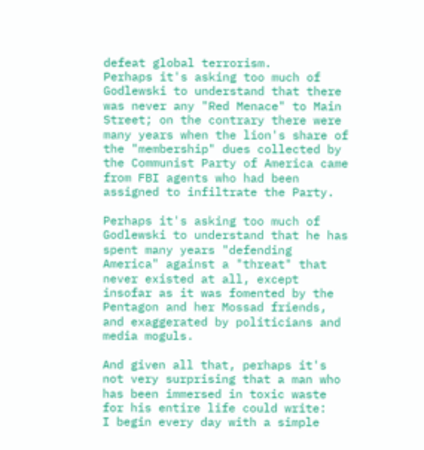defeat global terrorism.
Perhaps it's asking too much of Godlewski to understand that there was never any "Red Menace" to Main Street; on the contrary there were many years when the lion's share of the "membership" dues collected by the Communist Party of America came from FBI agents who had been assigned to infiltrate the Party.

Perhaps it's asking too much of Godlewski to understand that he has spent many years "defending America" against a "threat" that never existed at all, except insofar as it was fomented by the Pentagon and her Mossad friends, and exaggerated by politicians and media moguls.

And given all that, perhaps it's not very surprising that a man who has been immersed in toxic waste for his entire life could write:
I begin every day with a simple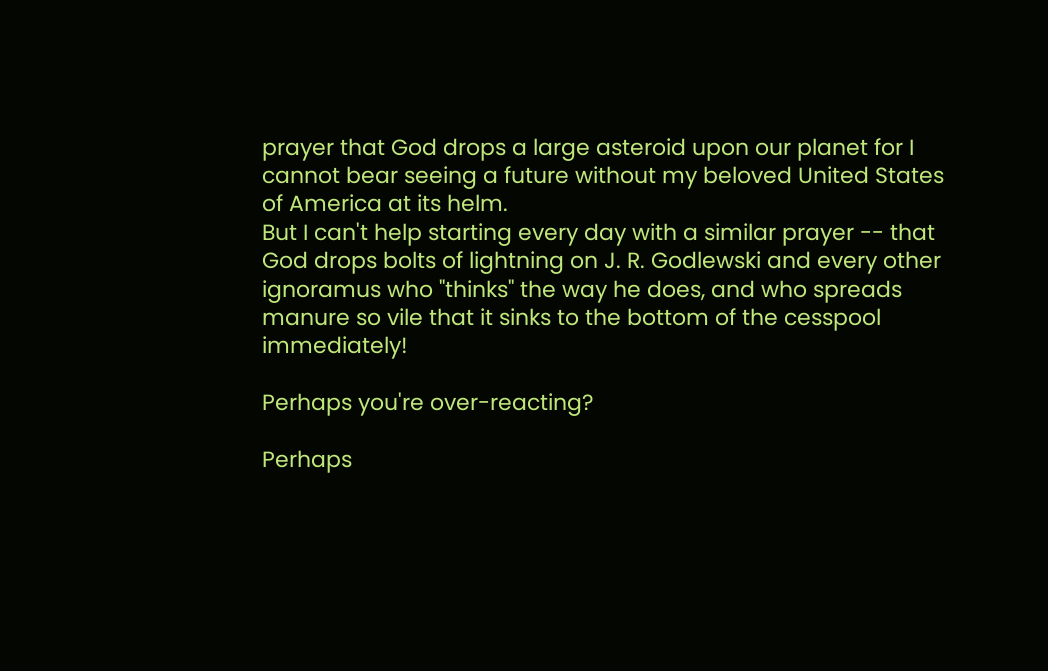prayer that God drops a large asteroid upon our planet for I cannot bear seeing a future without my beloved United States of America at its helm.
But I can't help starting every day with a similar prayer -- that God drops bolts of lightning on J. R. Godlewski and every other ignoramus who "thinks" the way he does, and who spreads manure so vile that it sinks to the bottom of the cesspool immediately!

Perhaps you're over-reacting?

Perhaps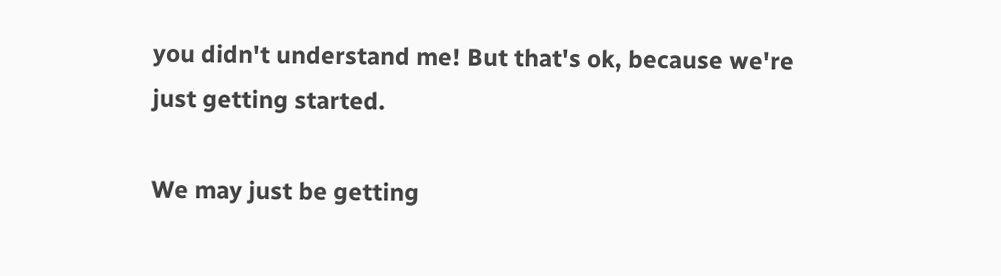you didn't understand me! But that's ok, because we're just getting started.

We may just be getting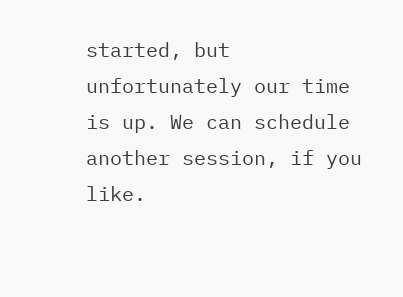started, but unfortunately our time is up. We can schedule another session, if you like.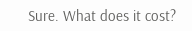Sure. What does it cost?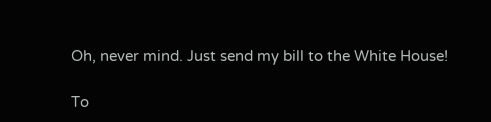Oh, never mind. Just send my bill to the White House!

To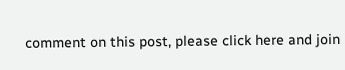comment on this post, please click here and join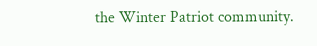the Winter Patriot community.